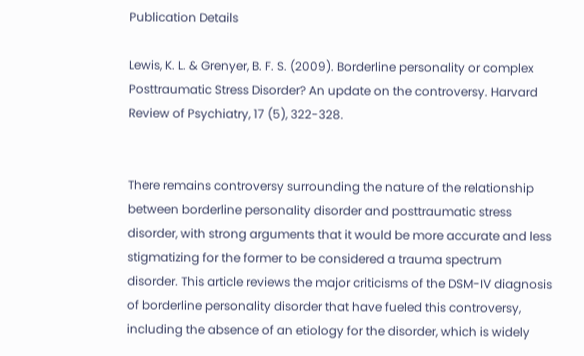Publication Details

Lewis, K. L. & Grenyer, B. F. S. (2009). Borderline personality or complex Posttraumatic Stress Disorder? An update on the controversy. Harvard Review of Psychiatry, 17 (5), 322-328.


There remains controversy surrounding the nature of the relationship between borderline personality disorder and posttraumatic stress disorder, with strong arguments that it would be more accurate and less stigmatizing for the former to be considered a trauma spectrum disorder. This article reviews the major criticisms of the DSM-IV diagnosis of borderline personality disorder that have fueled this controversy, including the absence of an etiology for the disorder, which is widely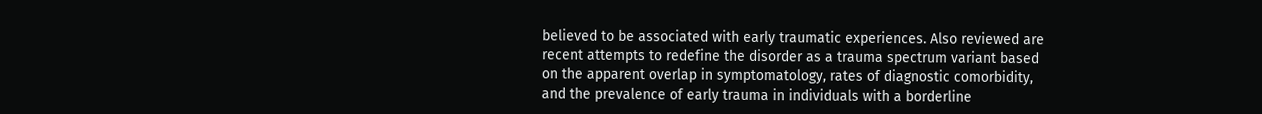believed to be associated with early traumatic experiences. Also reviewed are recent attempts to redefine the disorder as a trauma spectrum variant based on the apparent overlap in symptomatology, rates of diagnostic comorbidity, and the prevalence of early trauma in individuals with a borderline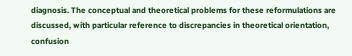diagnosis. The conceptual and theoretical problems for these reformulations are discussed, with particular reference to discrepancies in theoretical orientation, confusion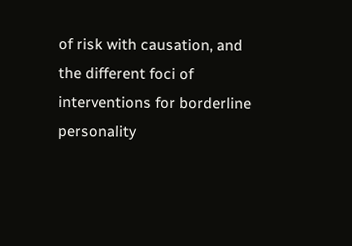of risk with causation, and the different foci of interventions for borderline personality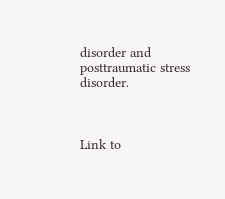disorder and posttraumatic stress disorder.



Link to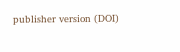publisher version (DOI)